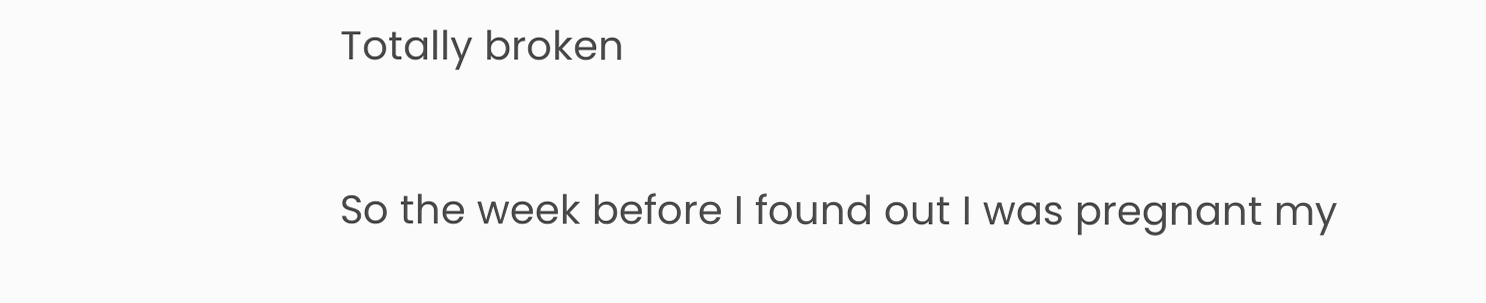Totally broken

So the week before I found out I was pregnant my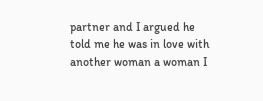partner and I argued he told me he was in love with another woman a woman I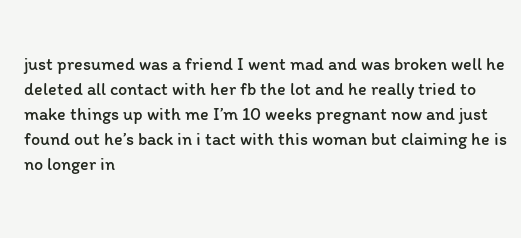just presumed was a friend I went mad and was broken well he deleted all contact with her fb the lot and he really tried to make things up with me I’m 10 weeks pregnant now and just found out he’s back in i tact with this woman but claiming he is no longer in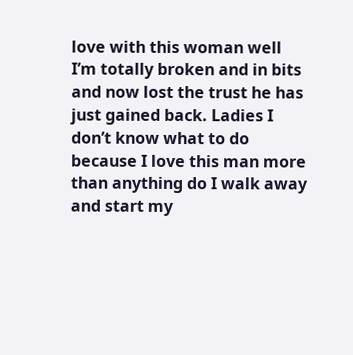love with this woman well I’m totally broken and in bits and now lost the trust he has just gained back. Ladies I don’t know what to do because I love this man more than anything do I walk away and start my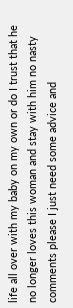life all over with my baby on my own or do I trust that he no longer loves this woman and stay with him no nasty comments please I just need some advice and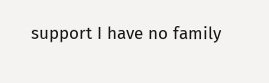support I have no family